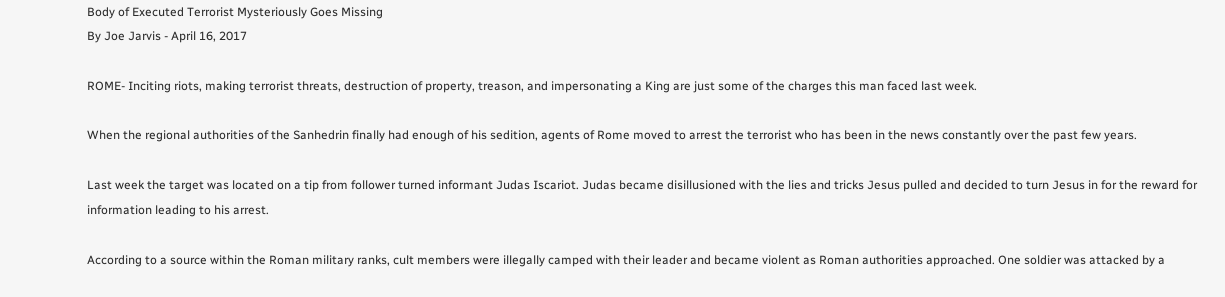Body of Executed Terrorist Mysteriously Goes Missing
By Joe Jarvis - April 16, 2017

ROME- Inciting riots, making terrorist threats, destruction of property, treason, and impersonating a King are just some of the charges this man faced last week.

When the regional authorities of the Sanhedrin finally had enough of his sedition, agents of Rome moved to arrest the terrorist who has been in the news constantly over the past few years.

Last week the target was located on a tip from follower turned informant Judas Iscariot. Judas became disillusioned with the lies and tricks Jesus pulled and decided to turn Jesus in for the reward for information leading to his arrest.

According to a source within the Roman military ranks, cult members were illegally camped with their leader and became violent as Roman authorities approached. One soldier was attacked by a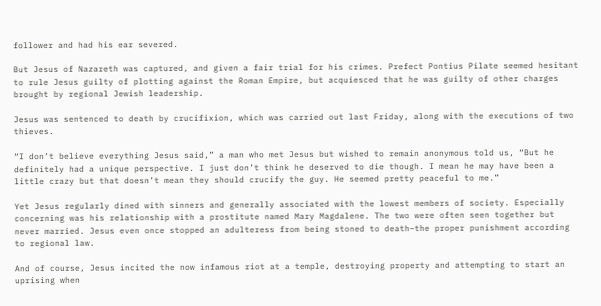follower and had his ear severed.

But Jesus of Nazareth was captured, and given a fair trial for his crimes. Prefect Pontius Pilate seemed hesitant to rule Jesus guilty of plotting against the Roman Empire, but acquiesced that he was guilty of other charges brought by regional Jewish leadership.

Jesus was sentenced to death by crucifixion, which was carried out last Friday, along with the executions of two thieves.

“I don’t believe everything Jesus said,” a man who met Jesus but wished to remain anonymous told us, “But he definitely had a unique perspective. I just don’t think he deserved to die though. I mean he may have been a little crazy but that doesn’t mean they should crucify the guy. He seemed pretty peaceful to me.”

Yet Jesus regularly dined with sinners and generally associated with the lowest members of society. Especially concerning was his relationship with a prostitute named Mary Magdalene. The two were often seen together but never married. Jesus even once stopped an adulteress from being stoned to death–the proper punishment according to regional law.

And of course, Jesus incited the now infamous riot at a temple, destroying property and attempting to start an uprising when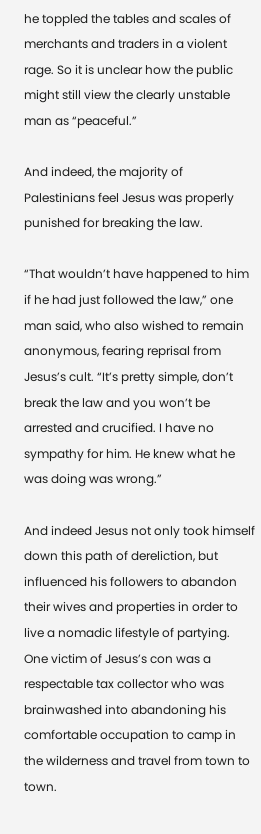he toppled the tables and scales of merchants and traders in a violent rage. So it is unclear how the public might still view the clearly unstable man as “peaceful.”

And indeed, the majority of Palestinians feel Jesus was properly punished for breaking the law.

“That wouldn’t have happened to him if he had just followed the law,” one man said, who also wished to remain anonymous, fearing reprisal from Jesus’s cult. “It’s pretty simple, don’t break the law and you won’t be arrested and crucified. I have no sympathy for him. He knew what he was doing was wrong.”

And indeed Jesus not only took himself down this path of dereliction, but influenced his followers to abandon their wives and properties in order to live a nomadic lifestyle of partying. One victim of Jesus’s con was a respectable tax collector who was brainwashed into abandoning his comfortable occupation to camp in the wilderness and travel from town to town.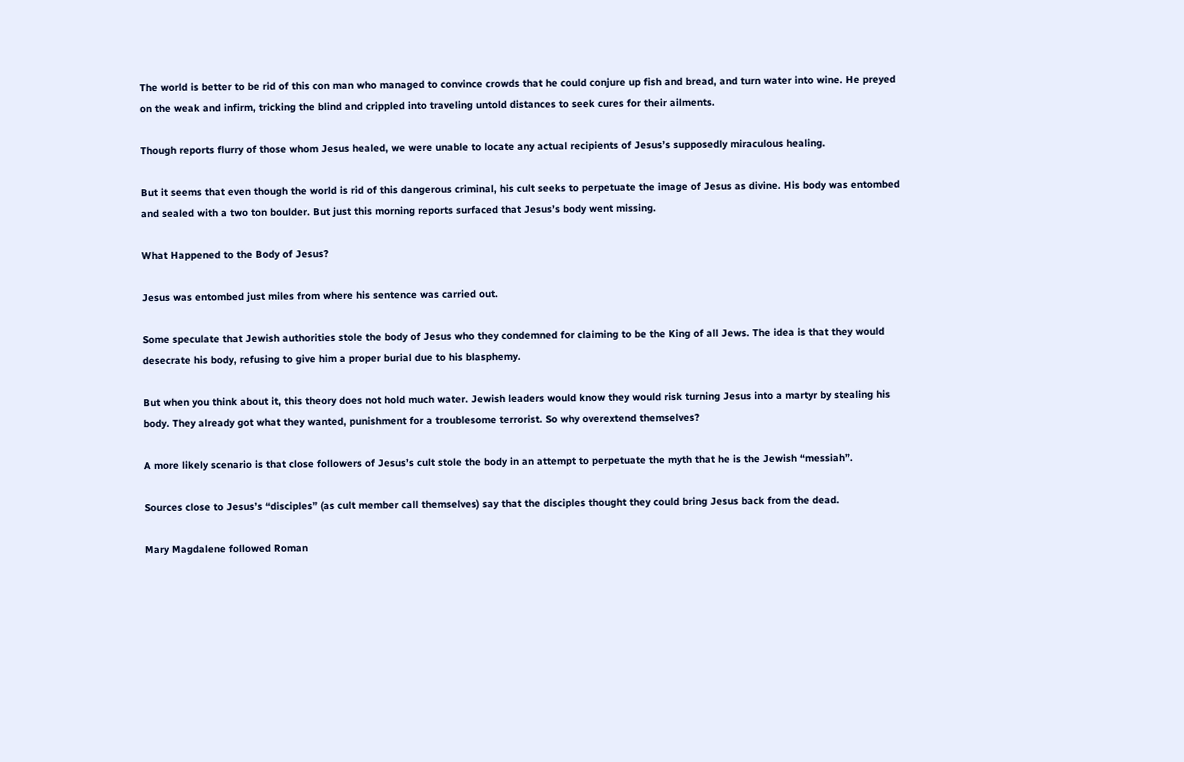The world is better to be rid of this con man who managed to convince crowds that he could conjure up fish and bread, and turn water into wine. He preyed on the weak and infirm, tricking the blind and crippled into traveling untold distances to seek cures for their ailments.

Though reports flurry of those whom Jesus healed, we were unable to locate any actual recipients of Jesus’s supposedly miraculous healing.

But it seems that even though the world is rid of this dangerous criminal, his cult seeks to perpetuate the image of Jesus as divine. His body was entombed and sealed with a two ton boulder. But just this morning reports surfaced that Jesus’s body went missing.

What Happened to the Body of Jesus?

Jesus was entombed just miles from where his sentence was carried out.

Some speculate that Jewish authorities stole the body of Jesus who they condemned for claiming to be the King of all Jews. The idea is that they would desecrate his body, refusing to give him a proper burial due to his blasphemy.

But when you think about it, this theory does not hold much water. Jewish leaders would know they would risk turning Jesus into a martyr by stealing his body. They already got what they wanted, punishment for a troublesome terrorist. So why overextend themselves?

A more likely scenario is that close followers of Jesus’s cult stole the body in an attempt to perpetuate the myth that he is the Jewish “messiah”.

Sources close to Jesus’s “disciples” (as cult member call themselves) say that the disciples thought they could bring Jesus back from the dead.

Mary Magdalene followed Roman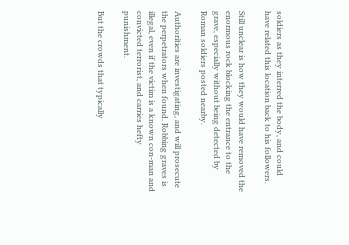soldiers as they interred the body, and could have related this location back to his followers.

Still unclear is how they would have removed the enormous rock blocking the entrance to the grave, especially without being detected by Roman soldiers posted nearby.

Authorities are investigating, and will prosecute the perpetrators when found. Robbing graves is illegal, even if the victim is a known con-man and convicted terrorist, and carries hefty punishment.

But the crowds that typically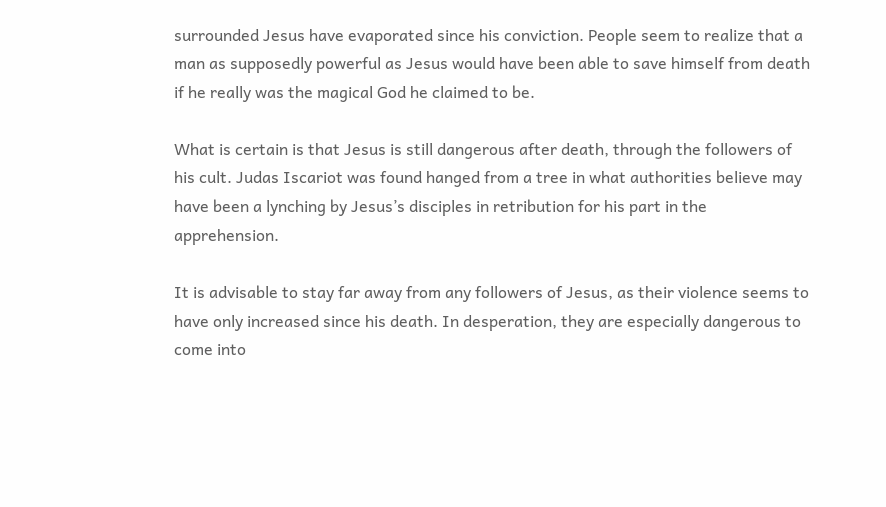surrounded Jesus have evaporated since his conviction. People seem to realize that a man as supposedly powerful as Jesus would have been able to save himself from death if he really was the magical God he claimed to be.

What is certain is that Jesus is still dangerous after death, through the followers of his cult. Judas Iscariot was found hanged from a tree in what authorities believe may have been a lynching by Jesus’s disciples in retribution for his part in the apprehension.

It is advisable to stay far away from any followers of Jesus, as their violence seems to have only increased since his death. In desperation, they are especially dangerous to come into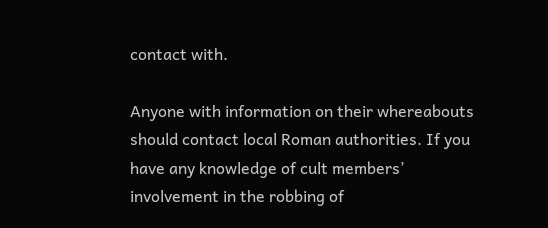contact with.

Anyone with information on their whereabouts should contact local Roman authorities. If you have any knowledge of cult members’ involvement in the robbing of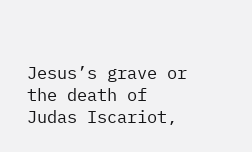Jesus’s grave or the death of Judas Iscariot,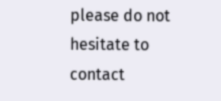please do not hesitate to contact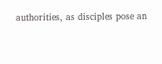authorities, as disciples pose an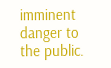imminent danger to the public.